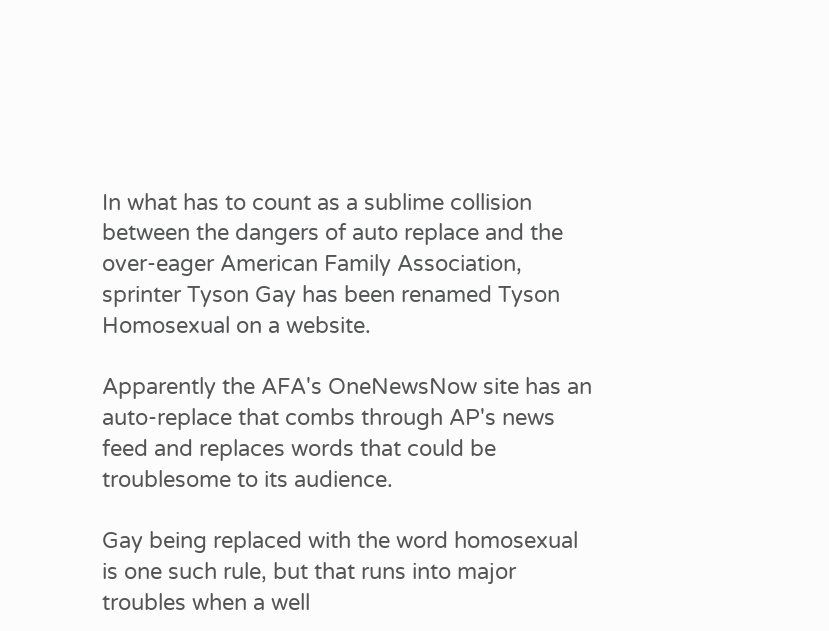In what has to count as a sublime collision between the dangers of auto replace and the over-eager American Family Association, sprinter Tyson Gay has been renamed Tyson Homosexual on a website.

Apparently the AFA's OneNewsNow site has an auto-replace that combs through AP's news feed and replaces words that could be troublesome to its audience.

Gay being replaced with the word homosexual is one such rule, but that runs into major troubles when a well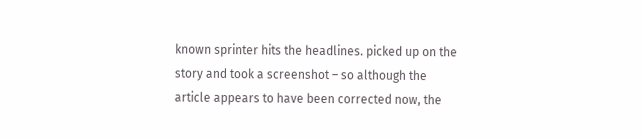known sprinter hits the headlines. picked up on the story and took a screenshot – so although the article appears to have been corrected now, the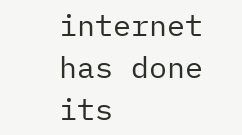internet has done its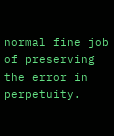normal fine job of preserving the error in perpetuity.